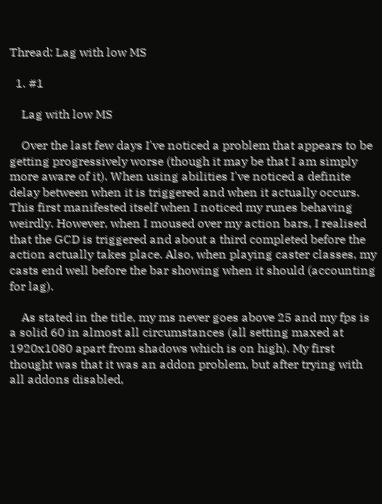Thread: Lag with low MS

  1. #1

    Lag with low MS

    Over the last few days I've noticed a problem that appears to be getting progressively worse (though it may be that I am simply more aware of it). When using abilities I've noticed a definite delay between when it is triggered and when it actually occurs. This first manifested itself when I noticed my runes behaving weirdly. However, when I moused over my action bars, I realised that the GCD is triggered and about a third completed before the action actually takes place. Also, when playing caster classes, my casts end well before the bar showing when it should (accounting for lag).

    As stated in the title, my ms never goes above 25 and my fps is a solid 60 in almost all circumstances (all setting maxed at 1920x1080 apart from shadows which is on high). My first thought was that it was an addon problem, but after trying with all addons disabled,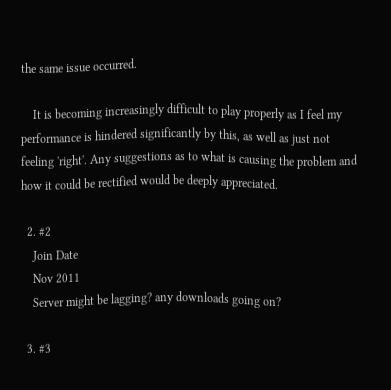the same issue occurred.

    It is becoming increasingly difficult to play properly as I feel my performance is hindered significantly by this, as well as just not feeling 'right'. Any suggestions as to what is causing the problem and how it could be rectified would be deeply appreciated.

  2. #2
    Join Date
    Nov 2011
    Server might be lagging? any downloads going on?

  3. #3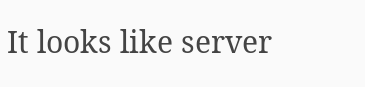It looks like server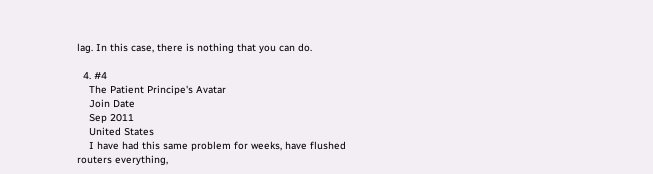lag. In this case, there is nothing that you can do.

  4. #4
    The Patient Principe's Avatar
    Join Date
    Sep 2011
    United States
    I have had this same problem for weeks, have flushed routers everything,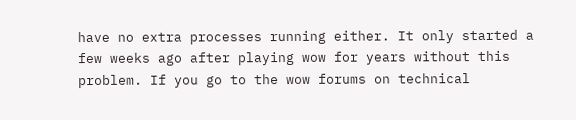have no extra processes running either. It only started a few weeks ago after playing wow for years without this problem. If you go to the wow forums on technical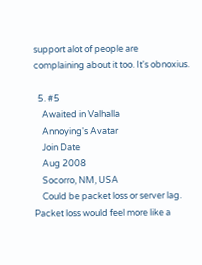support alot of people are complaining about it too. It's obnoxius.

  5. #5
    Awaited in Valhalla
    Annoying's Avatar
    Join Date
    Aug 2008
    Socorro, NM, USA
    Could be packet loss or server lag. Packet loss would feel more like a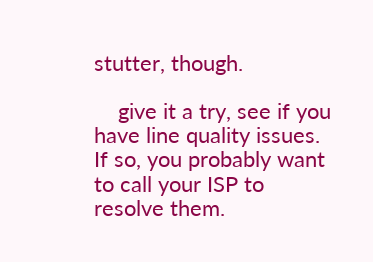stutter, though.

    give it a try, see if you have line quality issues. If so, you probably want to call your ISP to resolve them.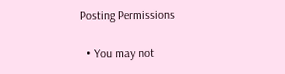Posting Permissions

  • You may not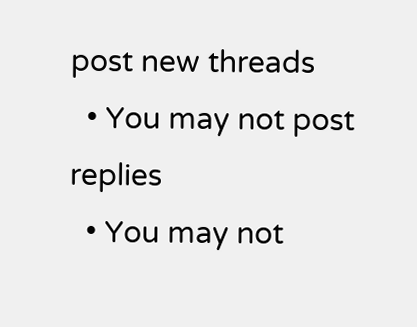post new threads
  • You may not post replies
  • You may not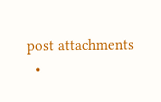post attachments
  •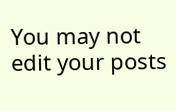You may not edit your posts